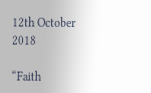12th October 2018

“Faith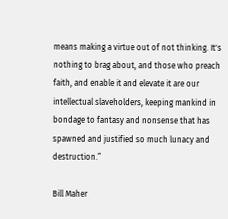means making a virtue out of not thinking. It's nothing to brag about, and those who preach faith, and enable it and elevate it are our intellectual slaveholders, keeping mankind in bondage to fantasy and nonsense that has spawned and justified so much lunacy and destruction.”

Bill Maher